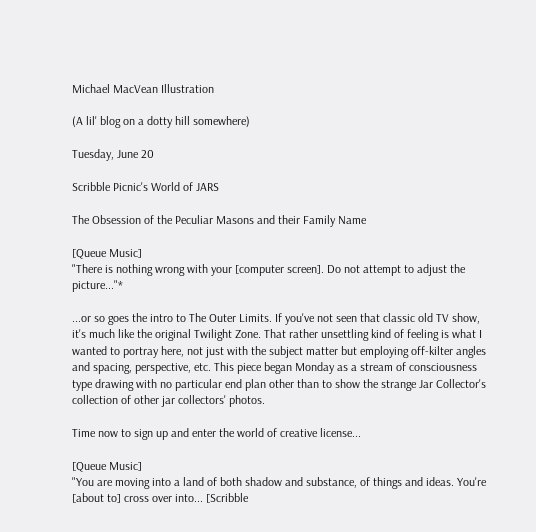Michael MacVean Illustration

(A lil' blog on a dotty hill somewhere)

Tuesday, June 20

Scribble Picnic's World of JARS

The Obsession of the Peculiar Masons and their Family Name

[Queue Music]
"There is nothing wrong with your [computer screen]. Do not attempt to adjust the picture..."*

...or so goes the intro to The Outer Limits. If you've not seen that classic old TV show, it's much like the original Twilight Zone. That rather unsettling kind of feeling is what I wanted to portray here, not just with the subject matter but employing off-kilter angles and spacing, perspective, etc. This piece began Monday as a stream of consciousness type drawing with no particular end plan other than to show the strange Jar Collector's collection of other jar collectors' photos.

Time now to sign up and enter the world of creative license...

[Queue Music]
"You are moving into a land of both shadow and substance, of things and ideas. You're [about to] cross over into... [Scribble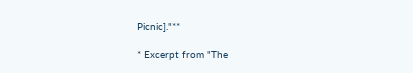Picnic]."**

* Excerpt from "The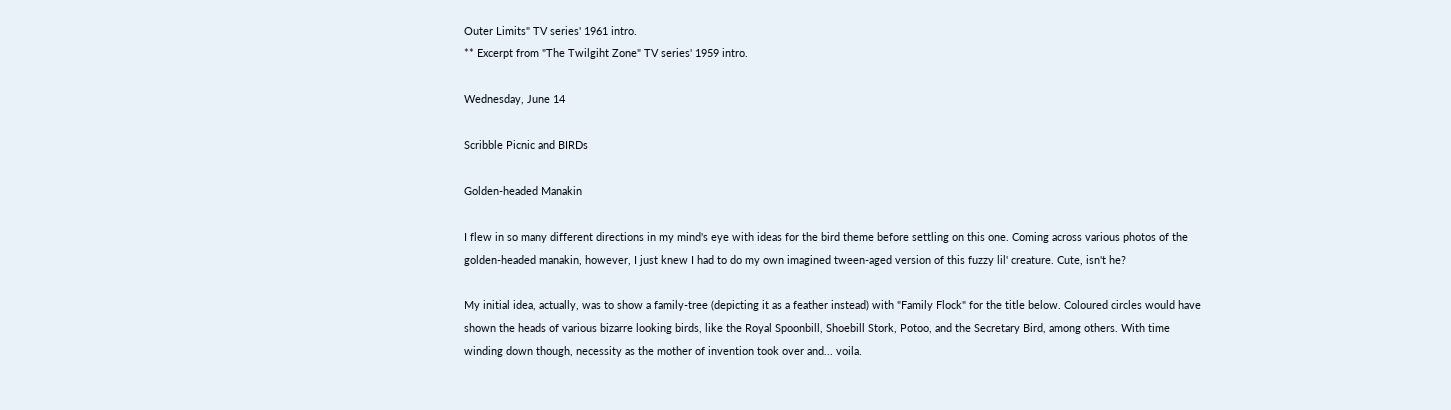Outer Limits" TV series' 1961 intro.
** Excerpt from "The Twilgiht Zone" TV series' 1959 intro.

Wednesday, June 14

Scribble Picnic and BIRDs

Golden-headed Manakin

I flew in so many different directions in my mind's eye with ideas for the bird theme before settling on this one. Coming across various photos of the golden-headed manakin, however, I just knew I had to do my own imagined tween-aged version of this fuzzy lil' creature. Cute, isn't he?

My initial idea, actually, was to show a family-tree (depicting it as a feather instead) with "Family Flock" for the title below. Coloured circles would have shown the heads of various bizarre looking birds, like the Royal Spoonbill, Shoebill Stork, Potoo, and the Secretary Bird, among others. With time winding down though, necessity as the mother of invention took over and... voila.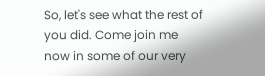So, let's see what the rest of you did. Come join me now in some of our very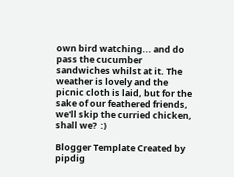own bird watching... and do pass the cucumber sandwiches whilst at it. The weather is lovely and the picnic cloth is laid, but for the sake of our feathered friends, we'll skip the curried chicken, shall we?  :)

Blogger Template Created by pipdig